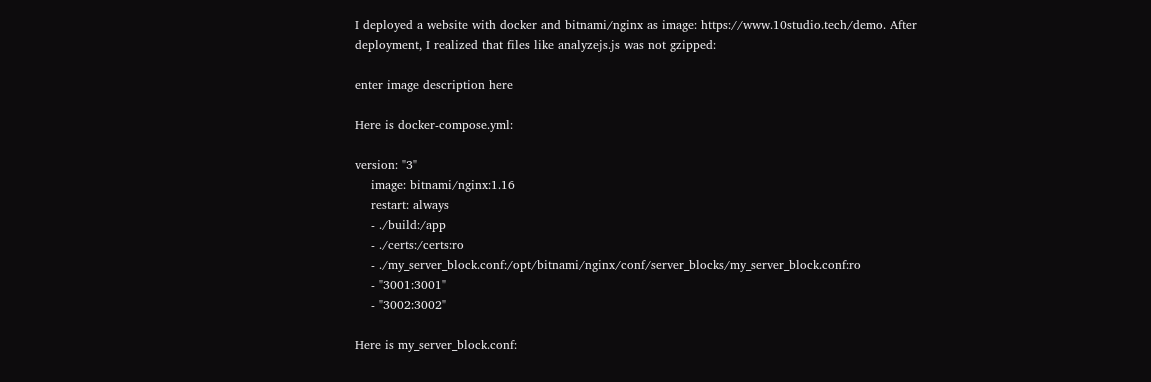I deployed a website with docker and bitnami/nginx as image: https://www.10studio.tech/demo. After deployment, I realized that files like analyzejs.js was not gzipped:

enter image description here

Here is docker-compose.yml:

version: "3"
    image: bitnami/nginx:1.16
    restart: always
    - ./build:/app
    - ./certs:/certs:ro
    - ./my_server_block.conf:/opt/bitnami/nginx/conf/server_blocks/my_server_block.conf:ro
    - "3001:3001"
    - "3002:3002"

Here is my_server_block.conf: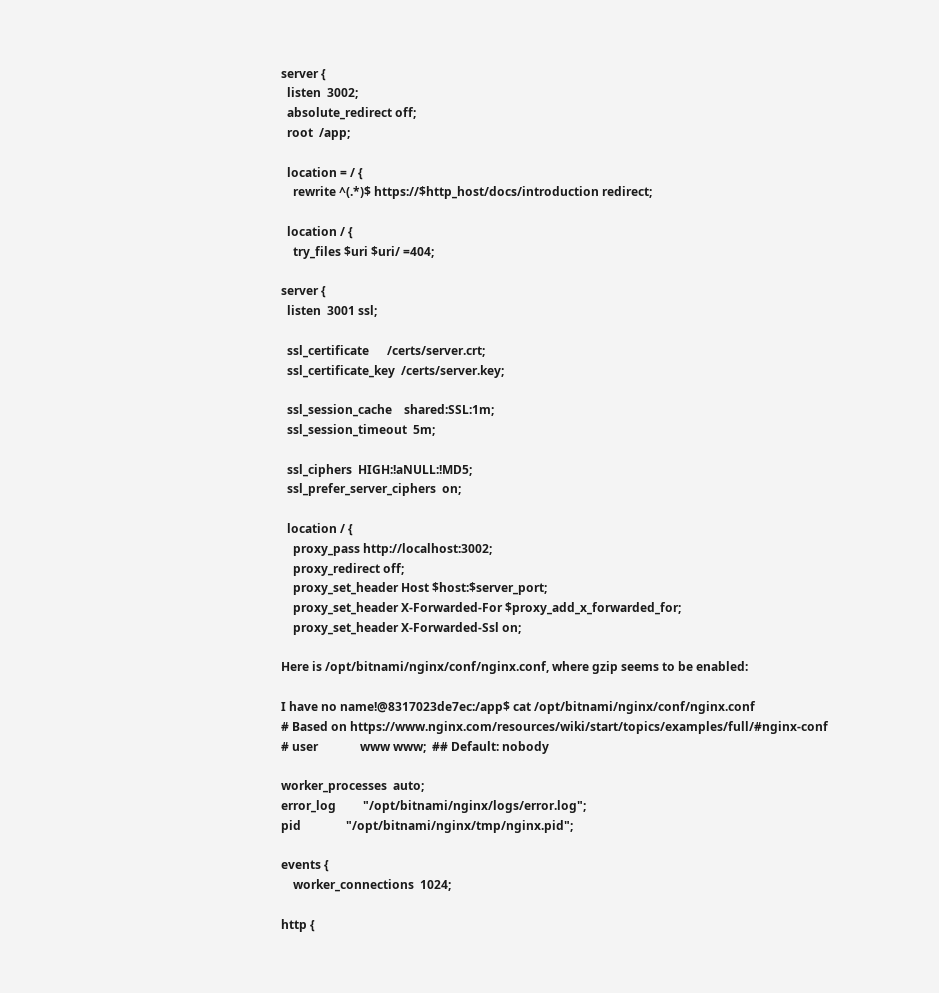server {
  listen  3002;
  absolute_redirect off;
  root  /app;

  location = / {
    rewrite ^(.*)$ https://$http_host/docs/introduction redirect;

  location / {
    try_files $uri $uri/ =404;

server {
  listen  3001 ssl;

  ssl_certificate      /certs/server.crt;
  ssl_certificate_key  /certs/server.key;

  ssl_session_cache    shared:SSL:1m;
  ssl_session_timeout  5m;

  ssl_ciphers  HIGH:!aNULL:!MD5;
  ssl_prefer_server_ciphers  on;

  location / {
    proxy_pass http://localhost:3002;
    proxy_redirect off;
    proxy_set_header Host $host:$server_port;
    proxy_set_header X-Forwarded-For $proxy_add_x_forwarded_for;
    proxy_set_header X-Forwarded-Ssl on;

Here is /opt/bitnami/nginx/conf/nginx.conf, where gzip seems to be enabled:

I have no name!@8317023de7ec:/app$ cat /opt/bitnami/nginx/conf/nginx.conf
# Based on https://www.nginx.com/resources/wiki/start/topics/examples/full/#nginx-conf
# user              www www;  ## Default: nobody

worker_processes  auto;
error_log         "/opt/bitnami/nginx/logs/error.log";
pid               "/opt/bitnami/nginx/tmp/nginx.pid";

events {
    worker_connections  1024;

http {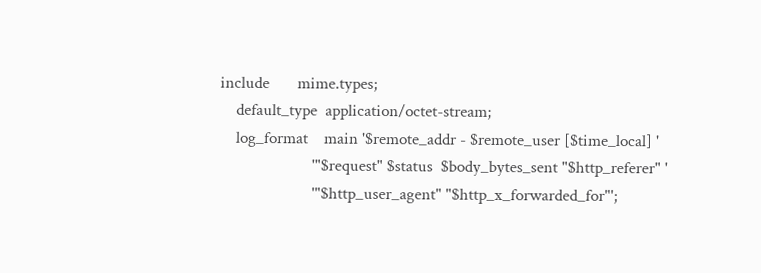include       mime.types;
    default_type  application/octet-stream;
    log_format    main '$remote_addr - $remote_user [$time_local] '
                       '"$request" $status  $body_bytes_sent "$http_referer" '
                       '"$http_user_agent" "$http_x_forwarded_for"';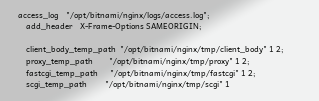access_log    "/opt/bitnami/nginx/logs/access.log";
    add_header    X-Frame-Options SAMEORIGIN;

    client_body_temp_path  "/opt/bitnami/nginx/tmp/client_body" 1 2;
    proxy_temp_path        "/opt/bitnami/nginx/tmp/proxy" 1 2;
    fastcgi_temp_path      "/opt/bitnami/nginx/tmp/fastcgi" 1 2;
    scgi_temp_path         "/opt/bitnami/nginx/tmp/scgi" 1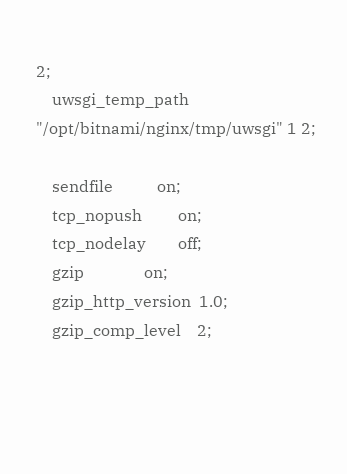2;
    uwsgi_temp_path        "/opt/bitnami/nginx/tmp/uwsgi" 1 2;

    sendfile           on;
    tcp_nopush         on;
    tcp_nodelay        off;
    gzip               on;
    gzip_http_version  1.0;
    gzip_comp_level    2;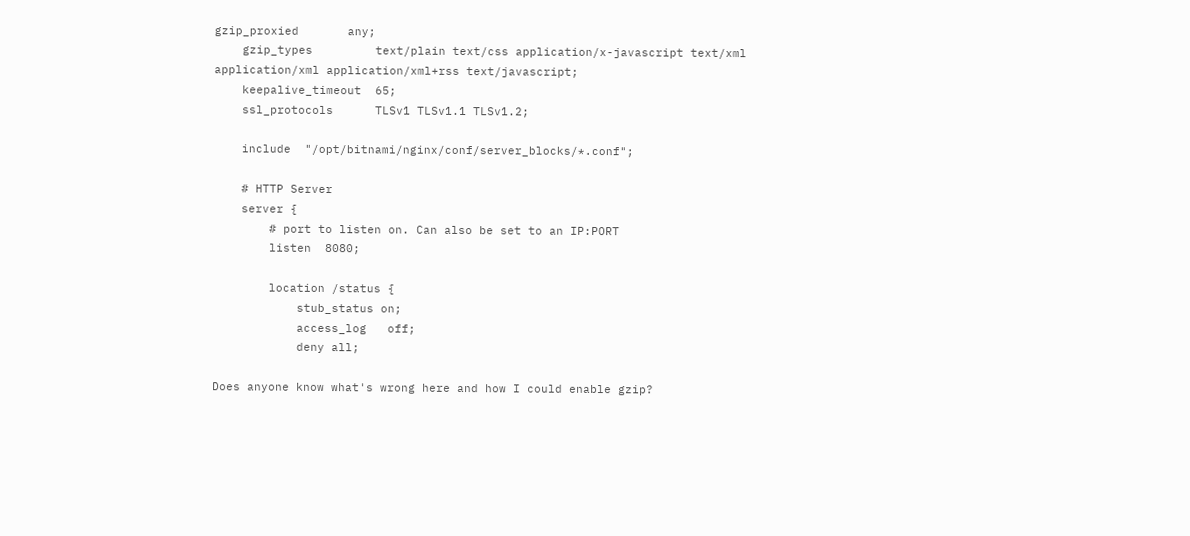gzip_proxied       any;
    gzip_types         text/plain text/css application/x-javascript text/xml application/xml application/xml+rss text/javascript;
    keepalive_timeout  65;
    ssl_protocols      TLSv1 TLSv1.1 TLSv1.2;

    include  "/opt/bitnami/nginx/conf/server_blocks/*.conf";

    # HTTP Server
    server {
        # port to listen on. Can also be set to an IP:PORT
        listen  8080;

        location /status {
            stub_status on;
            access_log   off;
            deny all;

Does anyone know what's wrong here and how I could enable gzip?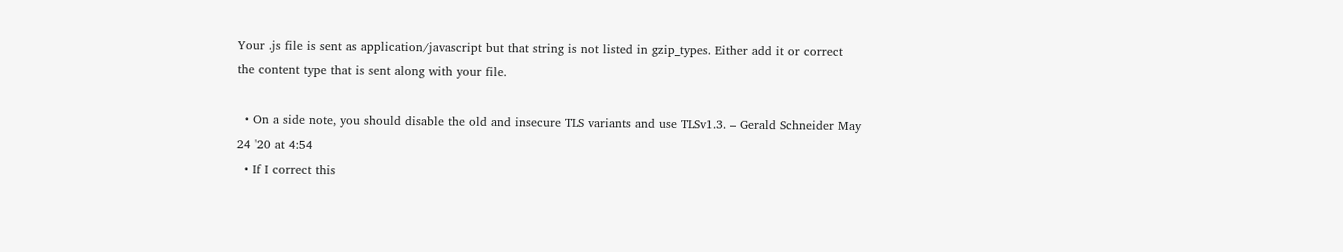Your .js file is sent as application/javascript but that string is not listed in gzip_types. Either add it or correct the content type that is sent along with your file.

  • On a side note, you should disable the old and insecure TLS variants and use TLSv1.3. – Gerald Schneider May 24 '20 at 4:54
  • If I correct this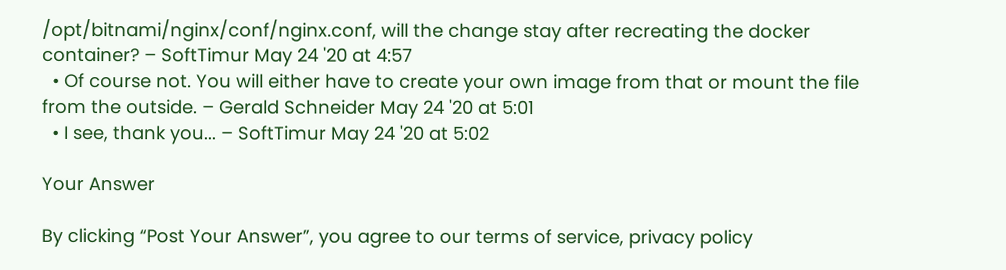/opt/bitnami/nginx/conf/nginx.conf, will the change stay after recreating the docker container? – SoftTimur May 24 '20 at 4:57
  • Of course not. You will either have to create your own image from that or mount the file from the outside. – Gerald Schneider May 24 '20 at 5:01
  • I see, thank you... – SoftTimur May 24 '20 at 5:02

Your Answer

By clicking “Post Your Answer”, you agree to our terms of service, privacy policy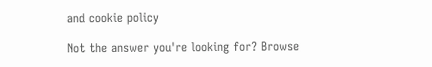and cookie policy

Not the answer you're looking for? Browse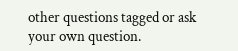other questions tagged or ask your own question.